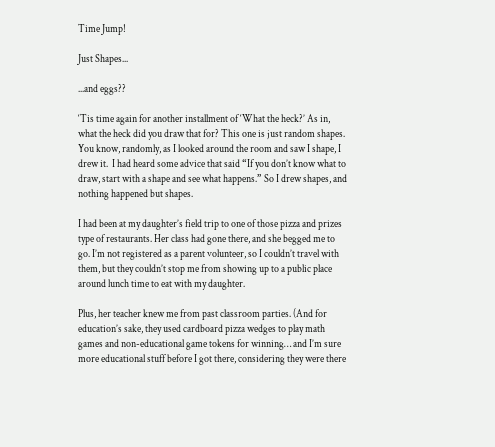Time Jump!

Just Shapes...

...and eggs??

‘Tis time again for another installment of ‘What the heck?’ As in, what the heck did you draw that for? This one is just random shapes. You know, randomly, as I looked around the room and saw I shape, I drew it.  I had heard some advice that said “If you don’t know what to draw, start with a shape and see what happens.” So I drew shapes, and nothing happened but shapes.

I had been at my daughter’s field trip to one of those pizza and prizes type of restaurants. Her class had gone there, and she begged me to go. I’m not registered as a parent volunteer, so I couldn’t travel with them, but they couldn’t stop me from showing up to a public place around lunch time to eat with my daughter.

Plus, her teacher knew me from past classroom parties. (And for education’s sake, they used cardboard pizza wedges to play math games and non-educational game tokens for winning… and I’m sure more educational stuff before I got there, considering they were there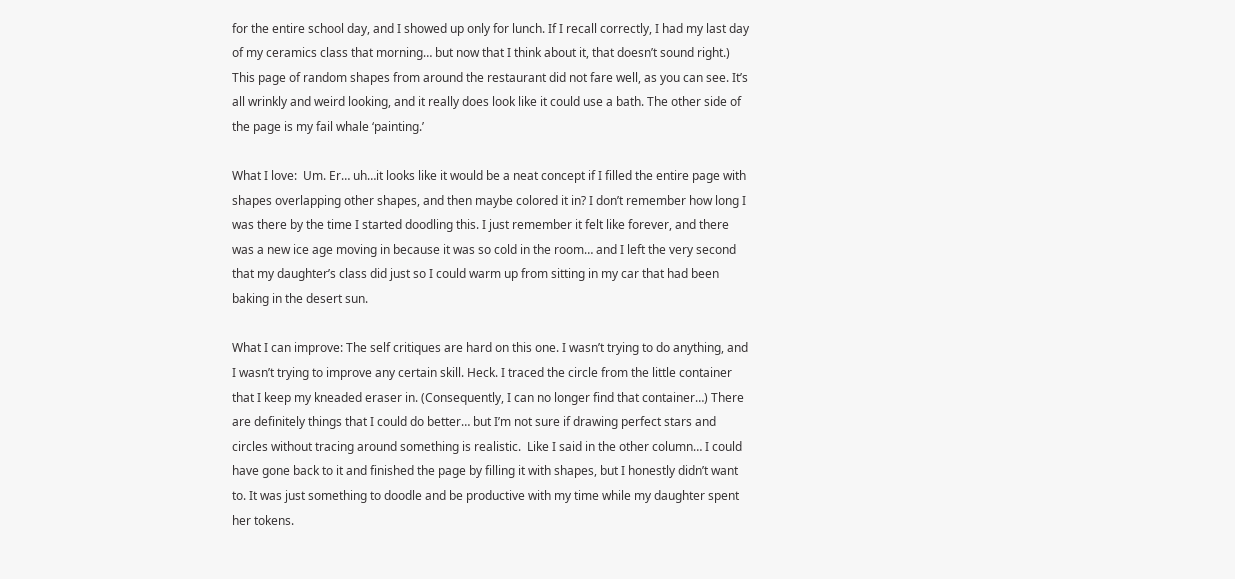for the entire school day, and I showed up only for lunch. If I recall correctly, I had my last day of my ceramics class that morning… but now that I think about it, that doesn’t sound right.) This page of random shapes from around the restaurant did not fare well, as you can see. It’s all wrinkly and weird looking, and it really does look like it could use a bath. The other side of the page is my fail whale ‘painting.’

What I love:  Um. Er… uh…it looks like it would be a neat concept if I filled the entire page with shapes overlapping other shapes, and then maybe colored it in? I don’t remember how long I was there by the time I started doodling this. I just remember it felt like forever, and there was a new ice age moving in because it was so cold in the room… and I left the very second that my daughter’s class did just so I could warm up from sitting in my car that had been baking in the desert sun.

What I can improve: The self critiques are hard on this one. I wasn’t trying to do anything, and I wasn’t trying to improve any certain skill. Heck. I traced the circle from the little container that I keep my kneaded eraser in. (Consequently, I can no longer find that container…) There are definitely things that I could do better… but I’m not sure if drawing perfect stars and circles without tracing around something is realistic.  Like I said in the other column… I could have gone back to it and finished the page by filling it with shapes, but I honestly didn’t want to. It was just something to doodle and be productive with my time while my daughter spent her tokens.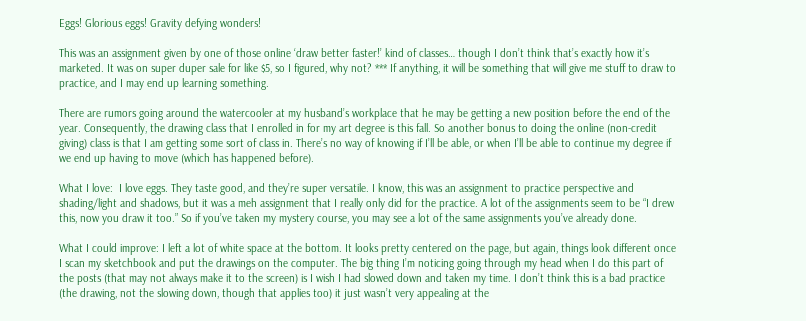Eggs! Glorious eggs! Gravity defying wonders!

This was an assignment given by one of those online ‘draw better faster!’ kind of classes… though I don’t think that’s exactly how it’s marketed. It was on super duper sale for like $5, so I figured, why not? *** If anything, it will be something that will give me stuff to draw to practice, and I may end up learning something.

There are rumors going around the watercooler at my husband’s workplace that he may be getting a new position before the end of the year. Consequently, the drawing class that I enrolled in for my art degree is this fall. So another bonus to doing the online (non-credit giving) class is that I am getting some sort of class in. There’s no way of knowing if I’ll be able, or when I’ll be able to continue my degree if we end up having to move (which has happened before).

What I love:  I love eggs. They taste good, and they’re super versatile. I know, this was an assignment to practice perspective and shading/light and shadows, but it was a meh assignment that I really only did for the practice. A lot of the assignments seem to be “I drew this, now you draw it too.” So if you’ve taken my mystery course, you may see a lot of the same assignments you’ve already done.

What I could improve: I left a lot of white space at the bottom. It looks pretty centered on the page, but again, things look different once I scan my sketchbook and put the drawings on the computer. The big thing I’m noticing going through my head when I do this part of the posts (that may not always make it to the screen) is I wish I had slowed down and taken my time. I don’t think this is a bad practice (the drawing, not the slowing down, though that applies too) it just wasn’t very appealing at the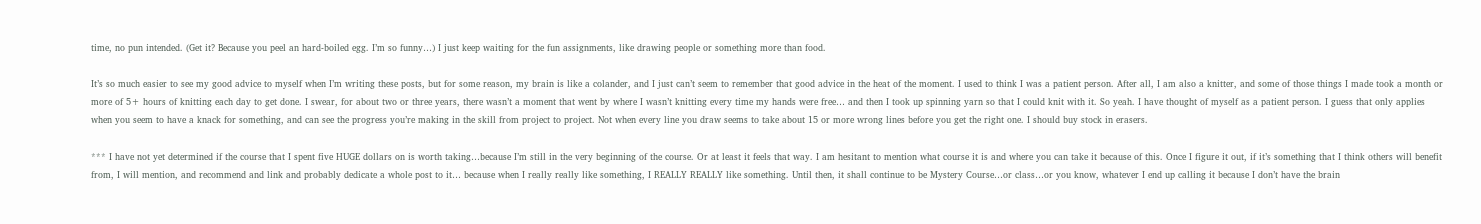time, no pun intended. (Get it? Because you peel an hard-boiled egg. I’m so funny…) I just keep waiting for the fun assignments, like drawing people or something more than food.

It’s so much easier to see my good advice to myself when I’m writing these posts, but for some reason, my brain is like a colander, and I just can’t seem to remember that good advice in the heat of the moment. I used to think I was a patient person. After all, I am also a knitter, and some of those things I made took a month or more of 5+ hours of knitting each day to get done. I swear, for about two or three years, there wasn’t a moment that went by where I wasn’t knitting every time my hands were free… and then I took up spinning yarn so that I could knit with it. So yeah. I have thought of myself as a patient person. I guess that only applies when you seem to have a knack for something, and can see the progress you’re making in the skill from project to project. Not when every line you draw seems to take about 15 or more wrong lines before you get the right one. I should buy stock in erasers.

*** I have not yet determined if the course that I spent five HUGE dollars on is worth taking…because I’m still in the very beginning of the course. Or at least it feels that way. I am hesitant to mention what course it is and where you can take it because of this. Once I figure it out, if it’s something that I think others will benefit from, I will mention, and recommend and link and probably dedicate a whole post to it… because when I really really like something, I REALLY REALLY like something. Until then, it shall continue to be Mystery Course…or class…or you know, whatever I end up calling it because I don’t have the brain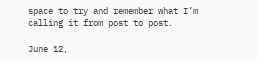space to try and remember what I’m calling it from post to post.

June 12,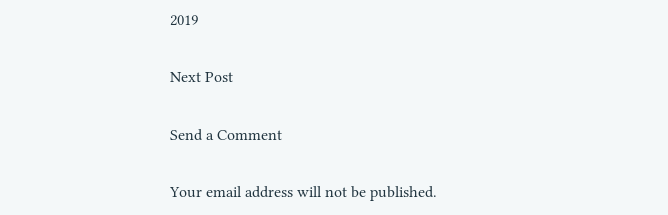2019

Next Post

Send a Comment

Your email address will not be published.